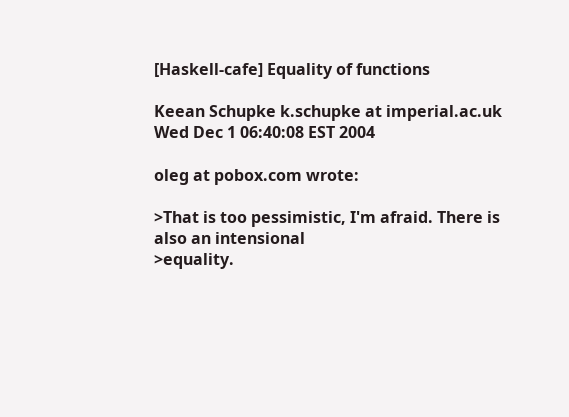[Haskell-cafe] Equality of functions

Keean Schupke k.schupke at imperial.ac.uk
Wed Dec 1 06:40:08 EST 2004

oleg at pobox.com wrote:

>That is too pessimistic, I'm afraid. There is also an intensional
>equality.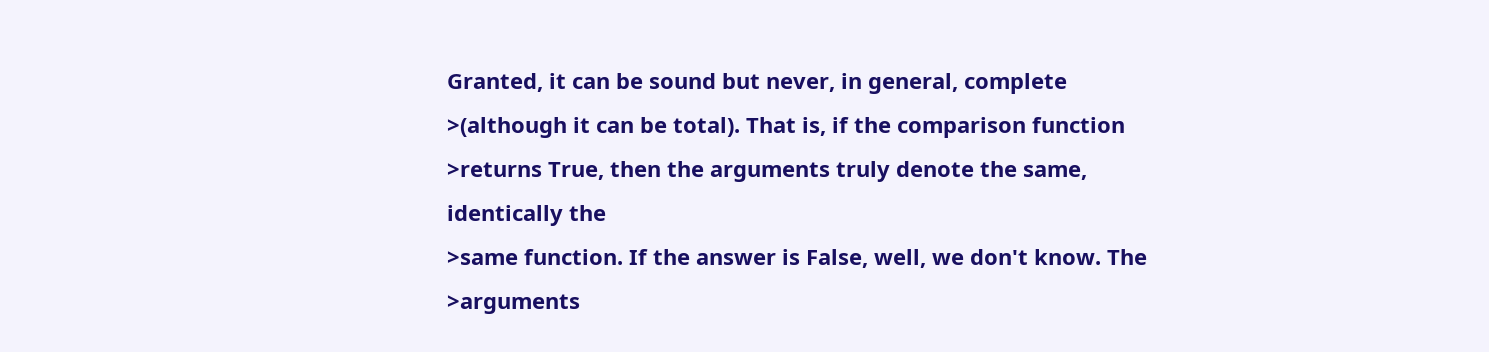Granted, it can be sound but never, in general, complete
>(although it can be total). That is, if the comparison function
>returns True, then the arguments truly denote the same, identically the
>same function. If the answer is False, well, we don't know. The
>arguments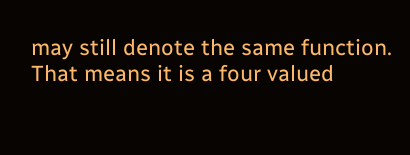may still denote the same function.
That means it is a four valued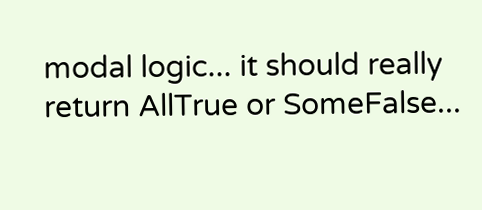modal logic... it should really
return AllTrue or SomeFalse...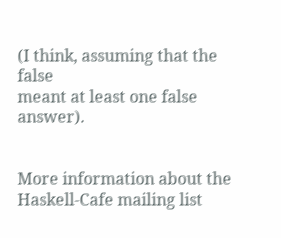(I think, assuming that the false
meant at least one false answer).


More information about the Haskell-Cafe mailing list